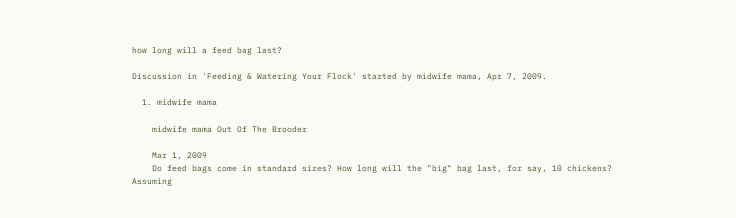how long will a feed bag last?

Discussion in 'Feeding & Watering Your Flock' started by midwife mama, Apr 7, 2009.

  1. midwife mama

    midwife mama Out Of The Brooder

    Mar 1, 2009
    Do feed bags come in standard sizes? How long will the "big" bag last, for say, 10 chickens? Assuming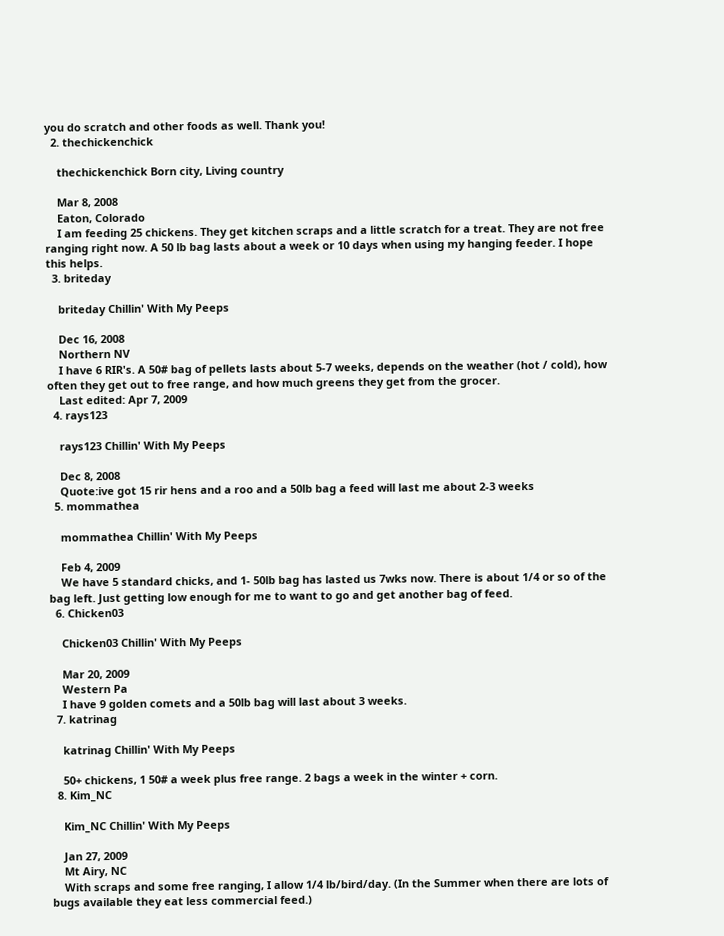you do scratch and other foods as well. Thank you!
  2. thechickenchick

    thechickenchick Born city, Living country

    Mar 8, 2008
    Eaton, Colorado
    I am feeding 25 chickens. They get kitchen scraps and a little scratch for a treat. They are not free ranging right now. A 50 lb bag lasts about a week or 10 days when using my hanging feeder. I hope this helps.
  3. briteday

    briteday Chillin' With My Peeps

    Dec 16, 2008
    Northern NV
    I have 6 RIR's. A 50# bag of pellets lasts about 5-7 weeks, depends on the weather (hot / cold), how often they get out to free range, and how much greens they get from the grocer.
    Last edited: Apr 7, 2009
  4. rays123

    rays123 Chillin' With My Peeps

    Dec 8, 2008
    Quote:ive got 15 rir hens and a roo and a 50lb bag a feed will last me about 2-3 weeks
  5. mommathea

    mommathea Chillin' With My Peeps

    Feb 4, 2009
    We have 5 standard chicks, and 1- 50lb bag has lasted us 7wks now. There is about 1/4 or so of the bag left. Just getting low enough for me to want to go and get another bag of feed.
  6. Chicken03

    Chicken03 Chillin' With My Peeps

    Mar 20, 2009
    Western Pa
    I have 9 golden comets and a 50lb bag will last about 3 weeks.
  7. katrinag

    katrinag Chillin' With My Peeps

    50+ chickens, 1 50# a week plus free range. 2 bags a week in the winter + corn.
  8. Kim_NC

    Kim_NC Chillin' With My Peeps

    Jan 27, 2009
    Mt Airy, NC
    With scraps and some free ranging, I allow 1/4 lb/bird/day. (In the Summer when there are lots of bugs available they eat less commercial feed.)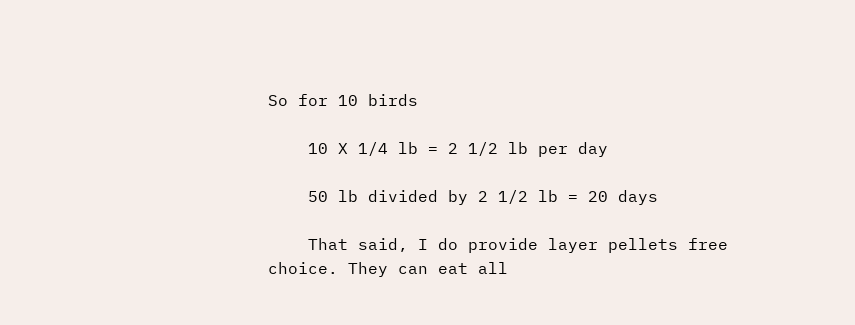So for 10 birds

    10 X 1/4 lb = 2 1/2 lb per day

    50 lb divided by 2 1/2 lb = 20 days

    That said, I do provide layer pellets free choice. They can eat all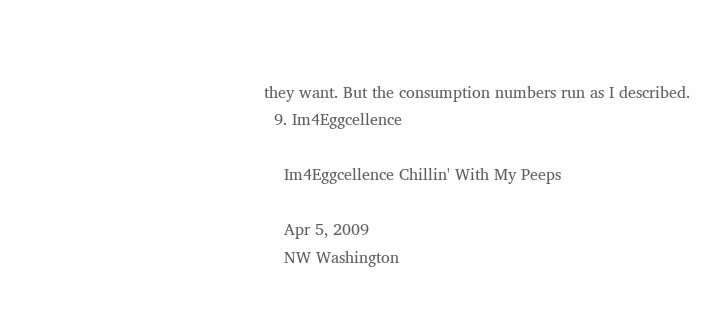they want. But the consumption numbers run as I described.
  9. Im4Eggcellence

    Im4Eggcellence Chillin' With My Peeps

    Apr 5, 2009
    NW Washington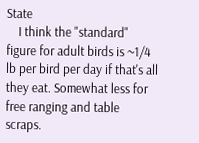State
    I think the "standard" figure for adult birds is ~1/4 lb per bird per day if that's all they eat. Somewhat less for free ranging and table scraps.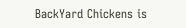BackYard Chickens is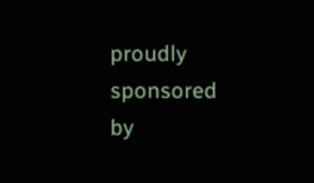proudly sponsored by